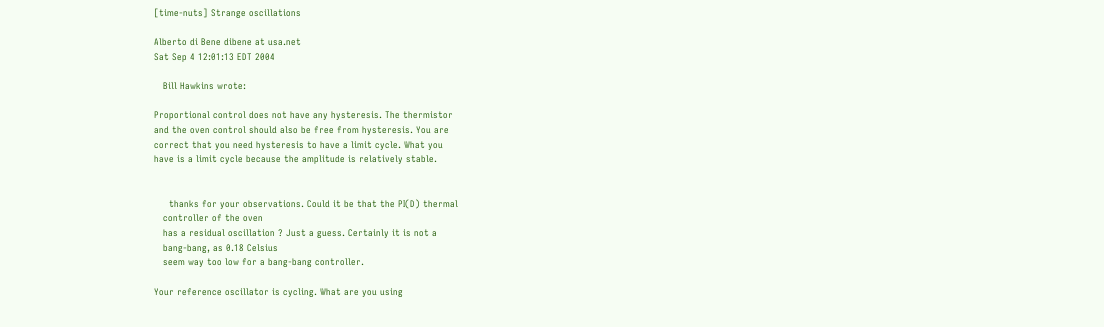[time-nuts] Strange oscillations

Alberto di Bene dibene at usa.net
Sat Sep 4 12:01:13 EDT 2004

   Bill Hawkins wrote:

Proportional control does not have any hysteresis. The thermistor
and the oven control should also be free from hysteresis. You are
correct that you need hysteresis to have a limit cycle. What you
have is a limit cycle because the amplitude is relatively stable.


     thanks for your observations. Could it be that the PI(D) thermal
   controller of the oven
   has a residual oscillation ? Just a guess. Certainly it is not a
   bang-bang, as 0.18 Celsius
   seem way too low for a bang-bang controller.

Your reference oscillator is cycling. What are you using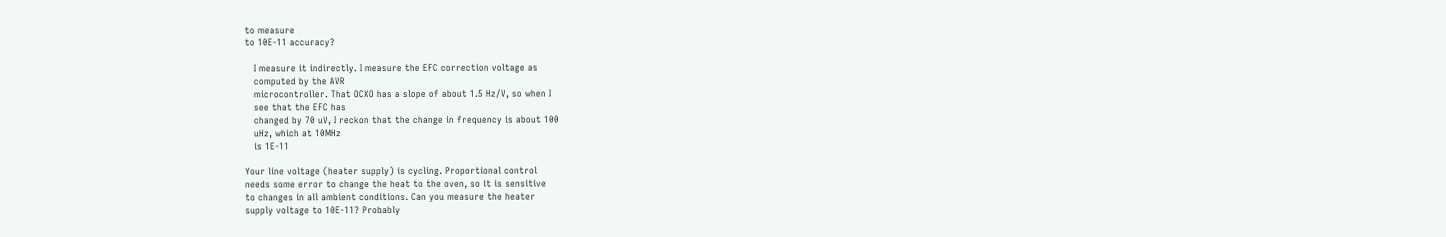to measure
to 10E-11 accuracy?

   I measure it indirectly. I measure the EFC correction voltage as
   computed by the AVR
   microcontroller. That OCXO has a slope of about 1.5 Hz/V, so when I
   see that the EFC has
   changed by 70 uV, I reckon that the change in frequency is about 100
   uHz, which at 10MHz
   is 1E-11

Your line voltage (heater supply) is cycling. Proportional control
needs some error to change the heat to the oven, so it is sensitive
to changes in all ambient conditions. Can you measure the heater
supply voltage to 10E-11? Probably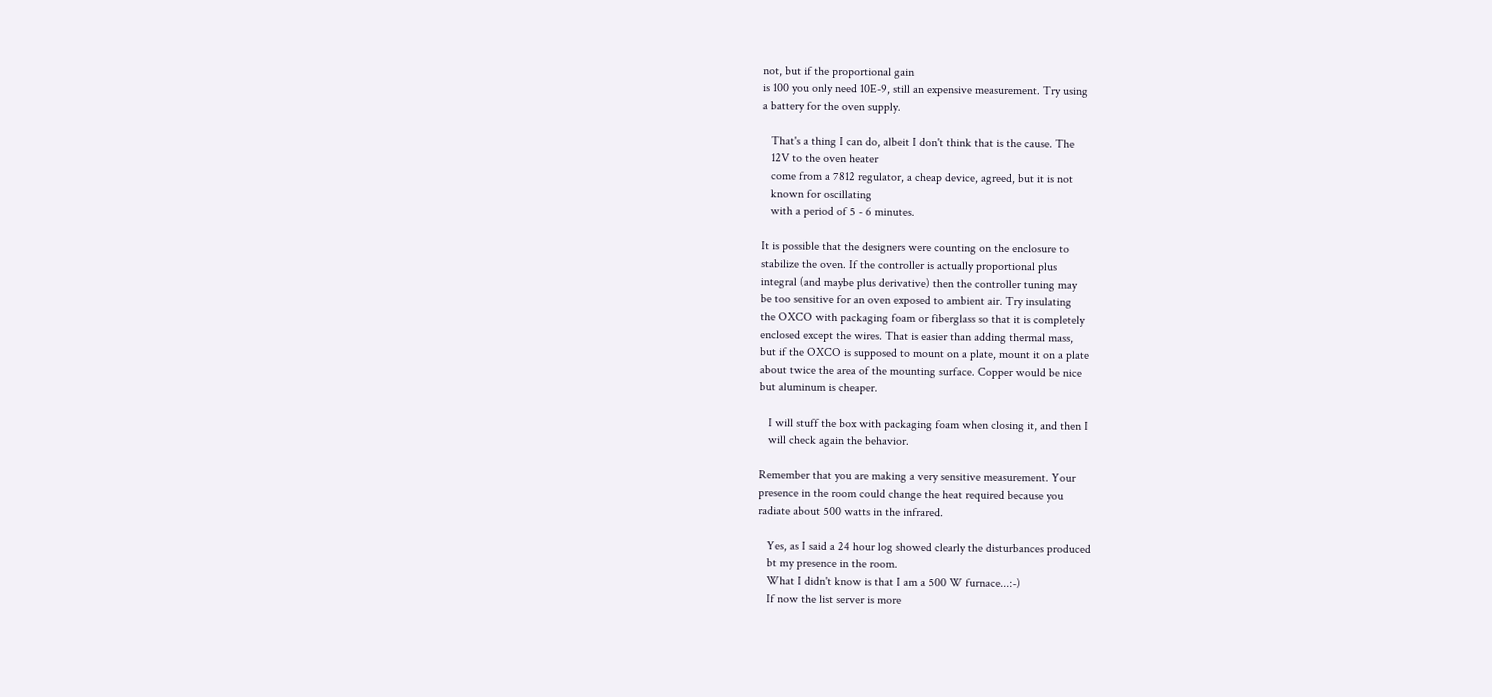not, but if the proportional gain
is 100 you only need 10E-9, still an expensive measurement. Try using
a battery for the oven supply.

   That's a thing I can do, albeit I don't think that is the cause. The
   12V to the oven heater
   come from a 7812 regulator, a cheap device, agreed, but it is not
   known for oscillating
   with a period of 5 - 6 minutes.

It is possible that the designers were counting on the enclosure to
stabilize the oven. If the controller is actually proportional plus
integral (and maybe plus derivative) then the controller tuning may
be too sensitive for an oven exposed to ambient air. Try insulating
the OXCO with packaging foam or fiberglass so that it is completely
enclosed except the wires. That is easier than adding thermal mass,
but if the OXCO is supposed to mount on a plate, mount it on a plate
about twice the area of the mounting surface. Copper would be nice
but aluminum is cheaper.

   I will stuff the box with packaging foam when closing it, and then I
   will check again the behavior.

Remember that you are making a very sensitive measurement. Your
presence in the room could change the heat required because you
radiate about 500 watts in the infrared.

   Yes, as I said a 24 hour log showed clearly the disturbances produced
   bt my presence in the room.
   What I didn't know is that I am a 500 W furnace...:-)
   If now the list server is more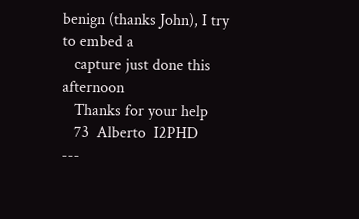benign (thanks John), I try to embed a
   capture just done this afternoon
   Thanks for your help
   73  Alberto  I2PHD
---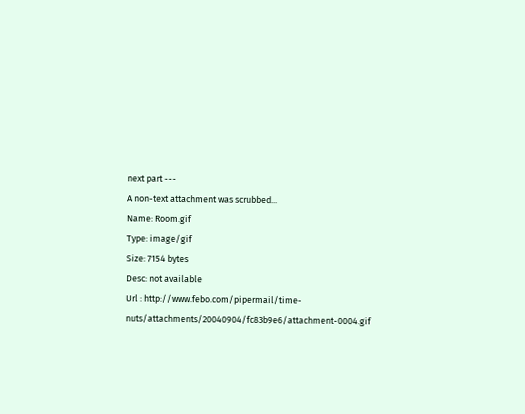next part ---
A non-text attachment was scrubbed...
Name: Room.gif
Type: image/gif
Size: 7154 bytes
Desc: not available
Url : http://www.febo.com/pipermail/time-nuts/attachments/20040904/fc83b9e6/attachment-0004.gif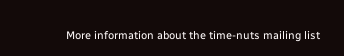More information about the time-nuts mailing list